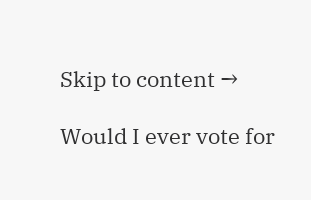Skip to content →

Would I ever vote for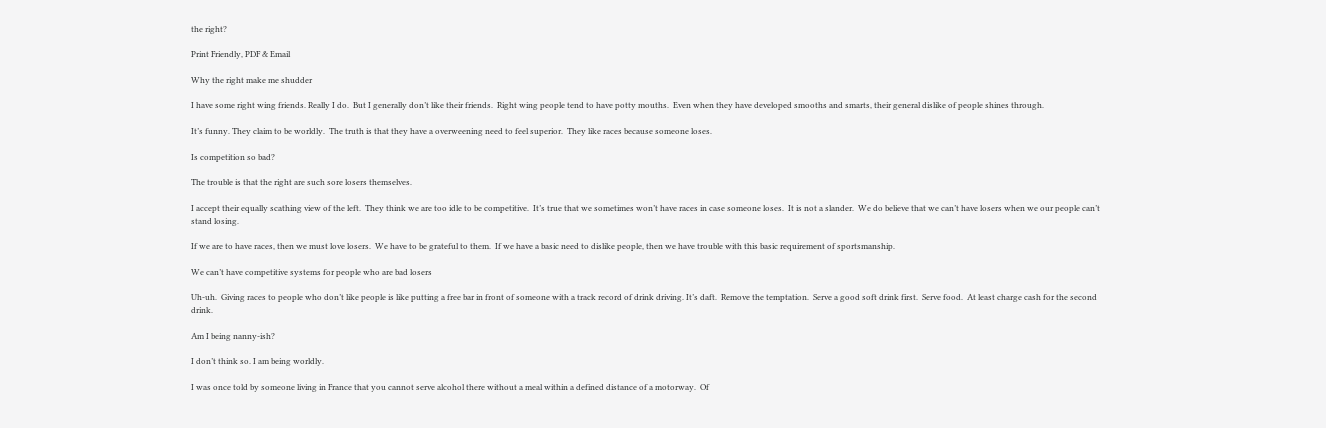the right?

Print Friendly, PDF & Email

Why the right make me shudder

I have some right wing friends. Really I do.  But I generally don’t like their friends.  Right wing people tend to have potty mouths.  Even when they have developed smooths and smarts, their general dislike of people shines through.

It’s funny. They claim to be worldly.  The truth is that they have a overweening need to feel superior.  They like races because someone loses.

Is competition so bad?

The trouble is that the right are such sore losers themselves.

I accept their equally scathing view of the left.  They think we are too idle to be competitive.  It’s true that we sometimes won’t have races in case someone loses.  It is not a slander.  We do believe that we can’t have losers when we our people can’t stand losing.

If we are to have races, then we must love losers.  We have to be grateful to them.  If we have a basic need to dislike people, then we have trouble with this basic requirement of sportsmanship.

We can’t have competitive systems for people who are bad losers

Uh-uh.  Giving races to people who don’t like people is like putting a free bar in front of someone with a track record of drink driving. It’s daft.  Remove the temptation.  Serve a good soft drink first.  Serve food.  At least charge cash for the second drink.

Am I being nanny-ish?

I don’t think so. I am being worldly.

I was once told by someone living in France that you cannot serve alcohol there without a meal within a defined distance of a motorway.  Of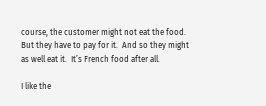course, the customer might not eat the food. But they have to pay for it.  And so they might as well eat it.  It’s French food after all.

I like the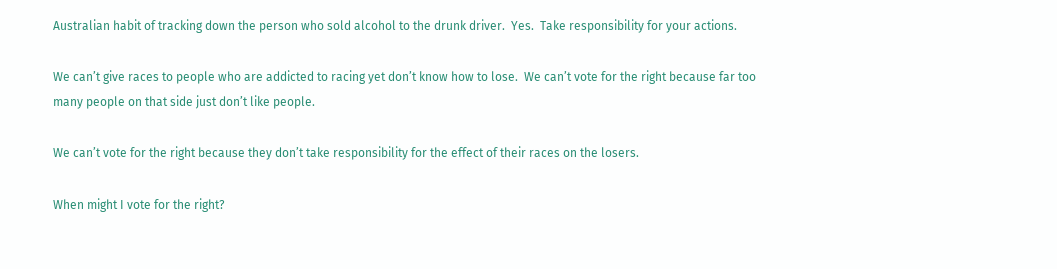Australian habit of tracking down the person who sold alcohol to the drunk driver.  Yes.  Take responsibility for your actions.

We can’t give races to people who are addicted to racing yet don’t know how to lose.  We can’t vote for the right because far too many people on that side just don’t like people.

We can’t vote for the right because they don’t take responsibility for the effect of their races on the losers.

When might I vote for the right?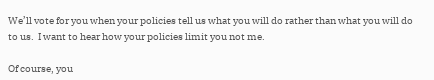We’ll vote for you when your policies tell us what you will do rather than what you will do to us.  I want to hear how your policies limit you not me.

Of course, you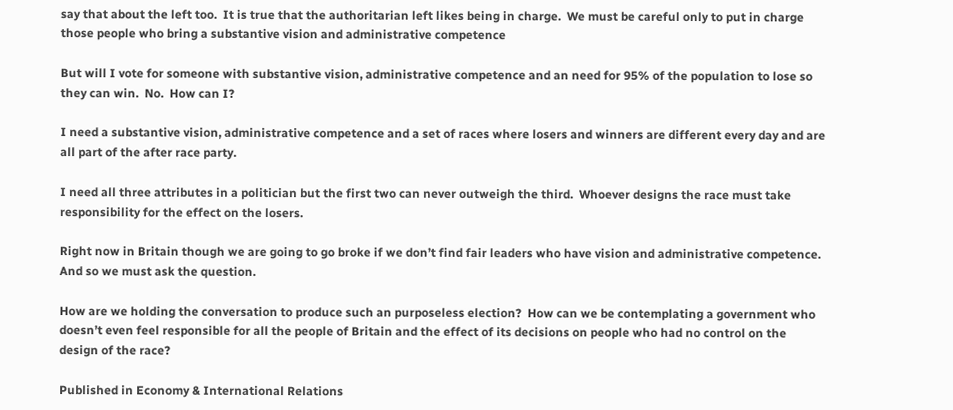say that about the left too.  It is true that the authoritarian left likes being in charge.  We must be careful only to put in charge those people who bring a substantive vision and administrative competence

But will I vote for someone with substantive vision, administrative competence and an need for 95% of the population to lose so they can win.  No.  How can I?

I need a substantive vision, administrative competence and a set of races where losers and winners are different every day and are all part of the after race party.

I need all three attributes in a politician but the first two can never outweigh the third.  Whoever designs the race must take responsibility for the effect on the losers.

Right now in Britain though we are going to go broke if we don’t find fair leaders who have vision and administrative competence.  And so we must ask the question.

How are we holding the conversation to produce such an purposeless election?  How can we be contemplating a government who doesn’t even feel responsible for all the people of Britain and the effect of its decisions on people who had no control on the design of the race?

Published in Economy & International Relations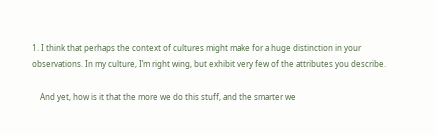1. I think that perhaps the context of cultures might make for a huge distinction in your observations. In my culture, I’m right wing, but exhibit very few of the attributes you describe.

    And yet, how is it that the more we do this stuff, and the smarter we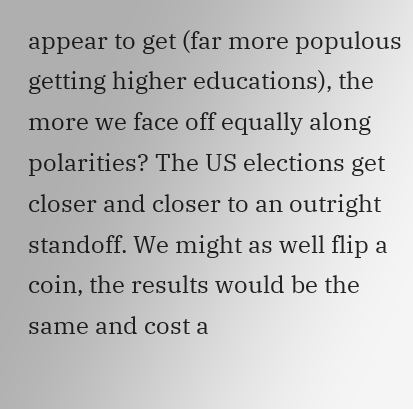appear to get (far more populous getting higher educations), the more we face off equally along polarities? The US elections get closer and closer to an outright standoff. We might as well flip a coin, the results would be the same and cost a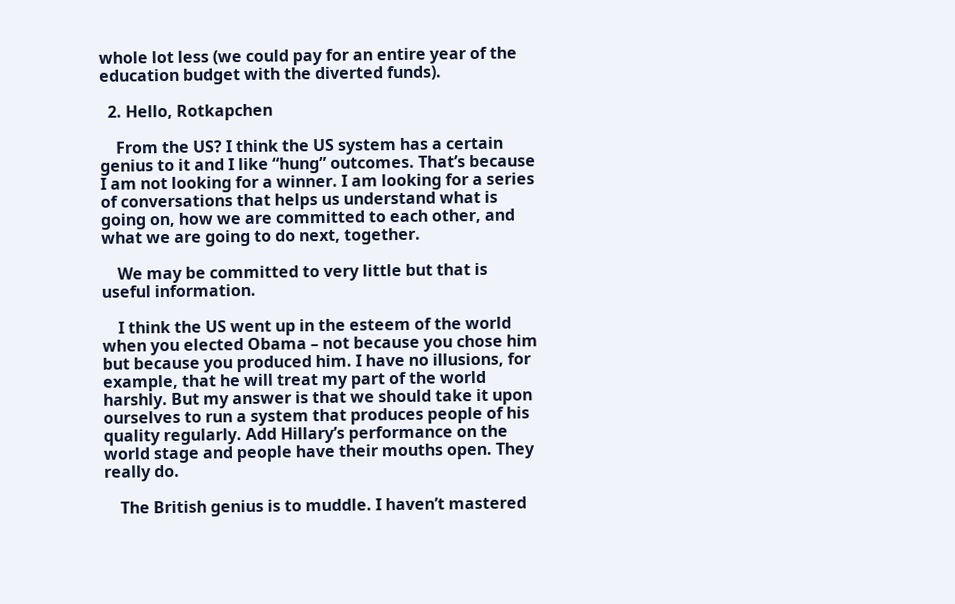whole lot less (we could pay for an entire year of the education budget with the diverted funds).

  2. Hello, Rotkapchen

    From the US? I think the US system has a certain genius to it and I like “hung” outcomes. That’s because I am not looking for a winner. I am looking for a series of conversations that helps us understand what is going on, how we are committed to each other, and what we are going to do next, together.

    We may be committed to very little but that is useful information.

    I think the US went up in the esteem of the world when you elected Obama – not because you chose him but because you produced him. I have no illusions, for example, that he will treat my part of the world harshly. But my answer is that we should take it upon ourselves to run a system that produces people of his quality regularly. Add Hillary’s performance on the world stage and people have their mouths open. They really do.

    The British genius is to muddle. I haven’t mastered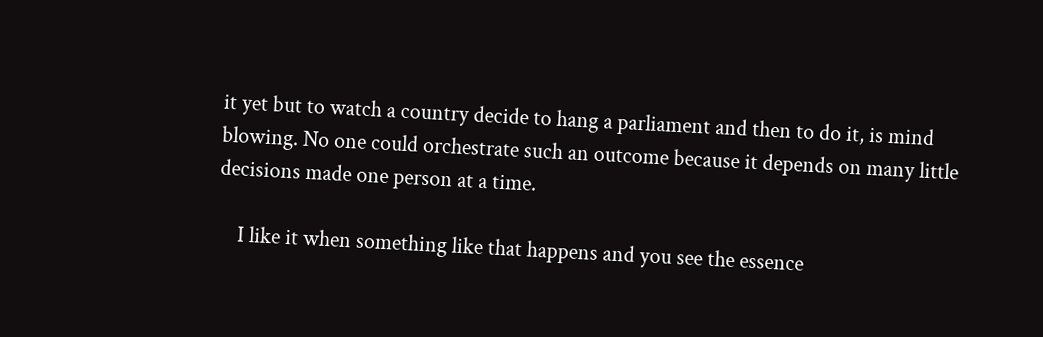it yet but to watch a country decide to hang a parliament and then to do it, is mind blowing. No one could orchestrate such an outcome because it depends on many little decisions made one person at a time.

    I like it when something like that happens and you see the essence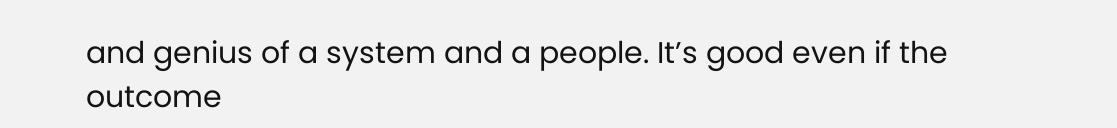and genius of a system and a people. It’s good even if the outcome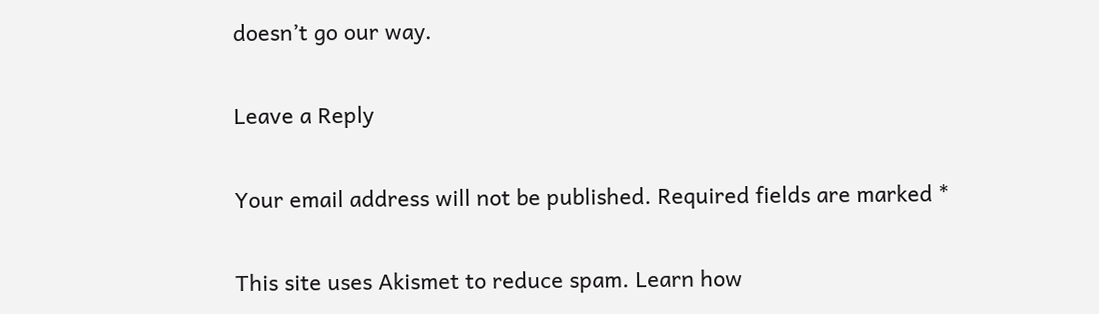doesn’t go our way.

Leave a Reply

Your email address will not be published. Required fields are marked *

This site uses Akismet to reduce spam. Learn how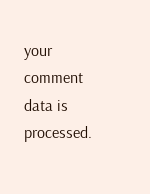your comment data is processed.